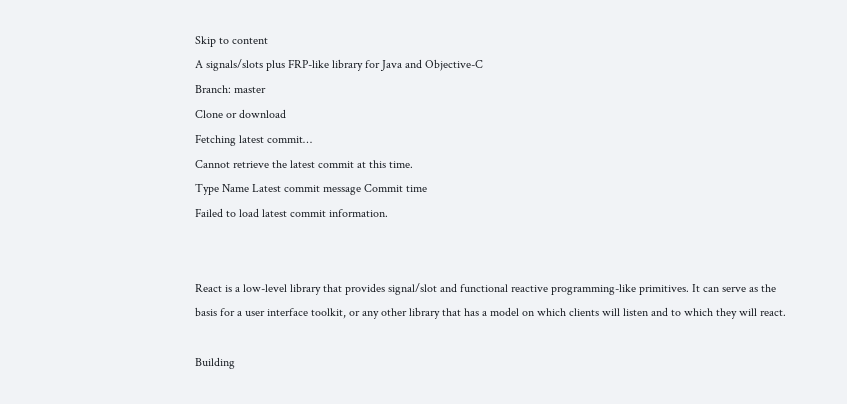Skip to content
A signals/slots plus FRP-like library for Java and Objective-C
Branch: master
Clone or download
Fetching latest commit…
Cannot retrieve the latest commit at this time.
Type Name Latest commit message Commit time
Failed to load latest commit information.


React is a low-level library that provides signal/slot and functional reactive programming-like primitives. It can serve as the basis for a user interface toolkit, or any other library that has a model on which clients will listen and to which they will react.

Building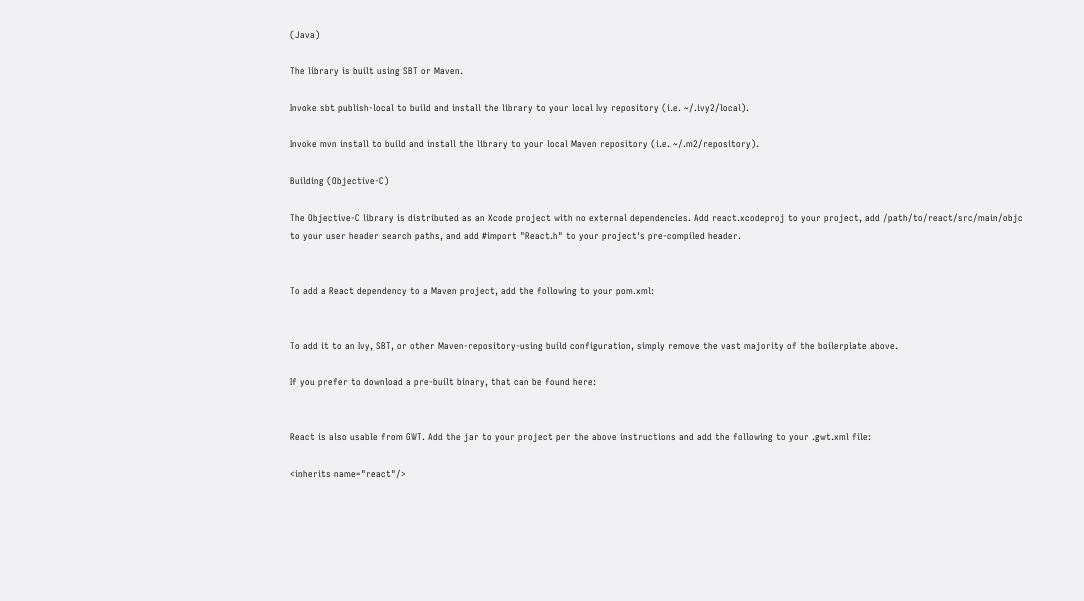(Java)

The library is built using SBT or Maven.

Invoke sbt publish-local to build and install the library to your local Ivy repository (i.e. ~/.ivy2/local).

Invoke mvn install to build and install the library to your local Maven repository (i.e. ~/.m2/repository).

Building (Objective-C)

The Objective-C library is distributed as an Xcode project with no external dependencies. Add react.xcodeproj to your project, add /path/to/react/src/main/objc to your user header search paths, and add #import "React.h" to your project's pre-compiled header.


To add a React dependency to a Maven project, add the following to your pom.xml:


To add it to an Ivy, SBT, or other Maven-repository-using build configuration, simply remove the vast majority of the boilerplate above.

If you prefer to download a pre-built binary, that can be found here:


React is also usable from GWT. Add the jar to your project per the above instructions and add the following to your .gwt.xml file:

<inherits name="react"/>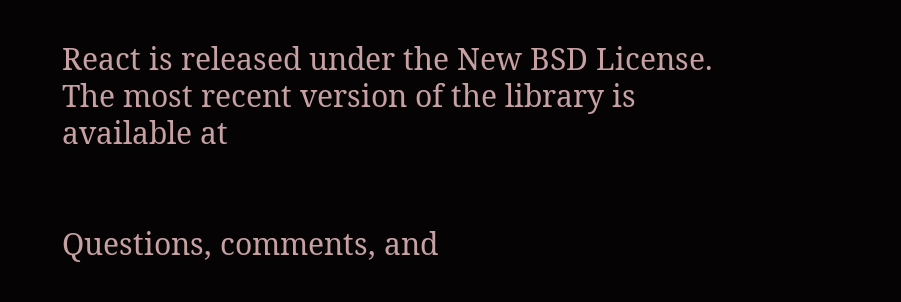React is released under the New BSD License. The most recent version of the library is available at


Questions, comments, and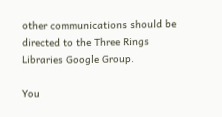other communications should be directed to the Three Rings Libraries Google Group.

You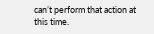can’t perform that action at this time.